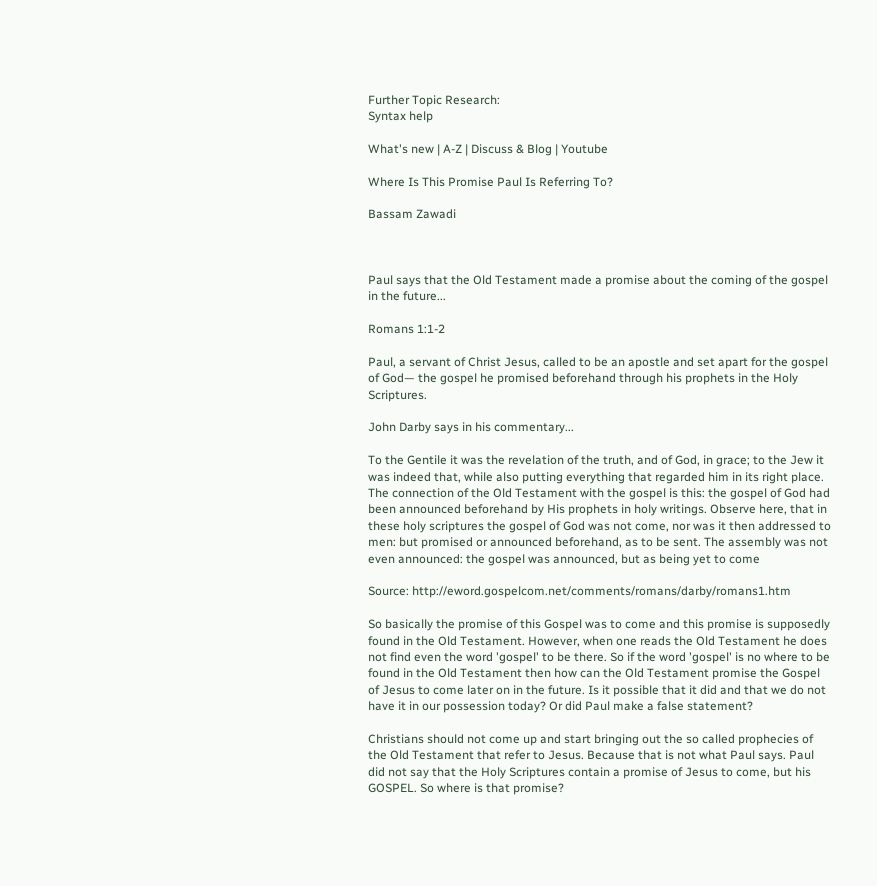Further Topic Research:
Syntax help

What's new | A-Z | Discuss & Blog | Youtube

Where Is This Promise Paul Is Referring To?

Bassam Zawadi



Paul says that the Old Testament made a promise about the coming of the gospel in the future...

Romans 1:1-2

Paul, a servant of Christ Jesus, called to be an apostle and set apart for the gospel of God— the gospel he promised beforehand through his prophets in the Holy Scriptures.

John Darby says in his commentary...

To the Gentile it was the revelation of the truth, and of God, in grace; to the Jew it was indeed that, while also putting everything that regarded him in its right place. The connection of the Old Testament with the gospel is this: the gospel of God had been announced beforehand by His prophets in holy writings. Observe here, that in these holy scriptures the gospel of God was not come, nor was it then addressed to men: but promised or announced beforehand, as to be sent. The assembly was not even announced: the gospel was announced, but as being yet to come

Source: http://eword.gospelcom.net/comments/romans/darby/romans1.htm

So basically the promise of this Gospel was to come and this promise is supposedly found in the Old Testament. However, when one reads the Old Testament he does not find even the word 'gospel' to be there. So if the word 'gospel' is no where to be found in the Old Testament then how can the Old Testament promise the Gospel of Jesus to come later on in the future. Is it possible that it did and that we do not have it in our possession today? Or did Paul make a false statement?

Christians should not come up and start bringing out the so called prophecies of the Old Testament that refer to Jesus. Because that is not what Paul says. Paul did not say that the Holy Scriptures contain a promise of Jesus to come, but his GOSPEL. So where is that promise?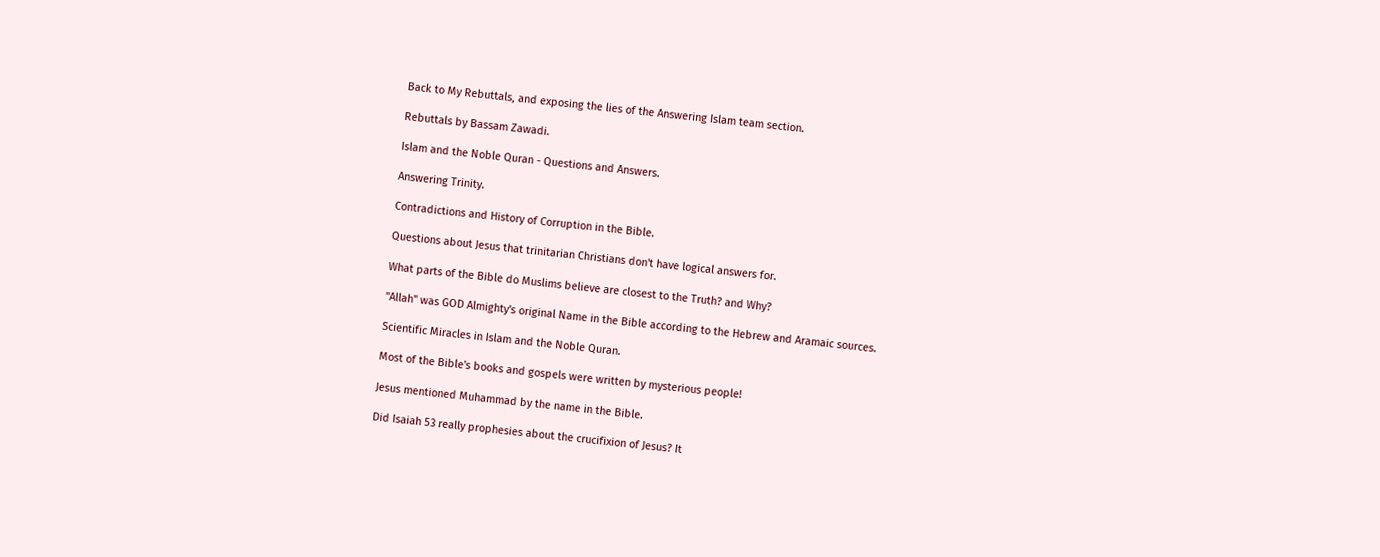Back to My Rebuttals, and exposing the lies of the Answering Islam team section.

Rebuttals by Bassam Zawadi.

Islam and the Noble Quran - Questions and Answers.

Answering Trinity.

Contradictions and History of Corruption in the Bible.

Questions about Jesus that trinitarian Christians don't have logical answers for.

What parts of the Bible do Muslims believe are closest to the Truth? and Why?

"Allah" was GOD Almighty's original Name in the Bible according to the Hebrew and Aramaic sources.

Scientific Miracles in Islam and the Noble Quran.

Most of the Bible's books and gospels were written by mysterious people!

Jesus mentioned Muhammad by the name in the Bible.

Did Isaiah 53 really prophesies about the crucifixion of Jesus? It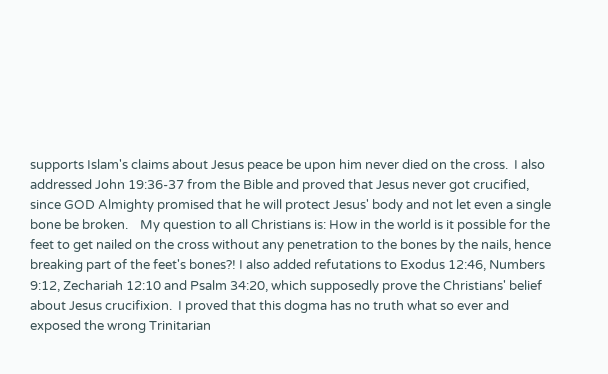supports Islam's claims about Jesus peace be upon him never died on the cross.  I also addressed John 19:36-37 from the Bible and proved that Jesus never got crucified, since GOD Almighty promised that he will protect Jesus' body and not let even a single bone be broken.    My question to all Christians is: How in the world is it possible for the feet to get nailed on the cross without any penetration to the bones by the nails, hence breaking part of the feet's bones?! I also added refutations to Exodus 12:46, Numbers 9:12, Zechariah 12:10 and Psalm 34:20, which supposedly prove the Christians' belief about Jesus crucifixion.  I proved that this dogma has no truth what so ever and exposed the wrong Trinitarian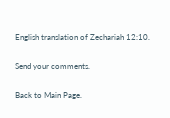English translation of Zechariah 12:10.

Send your comments.

Back to Main Page.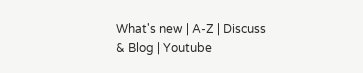What's new | A-Z | Discuss & Blog | Youtube